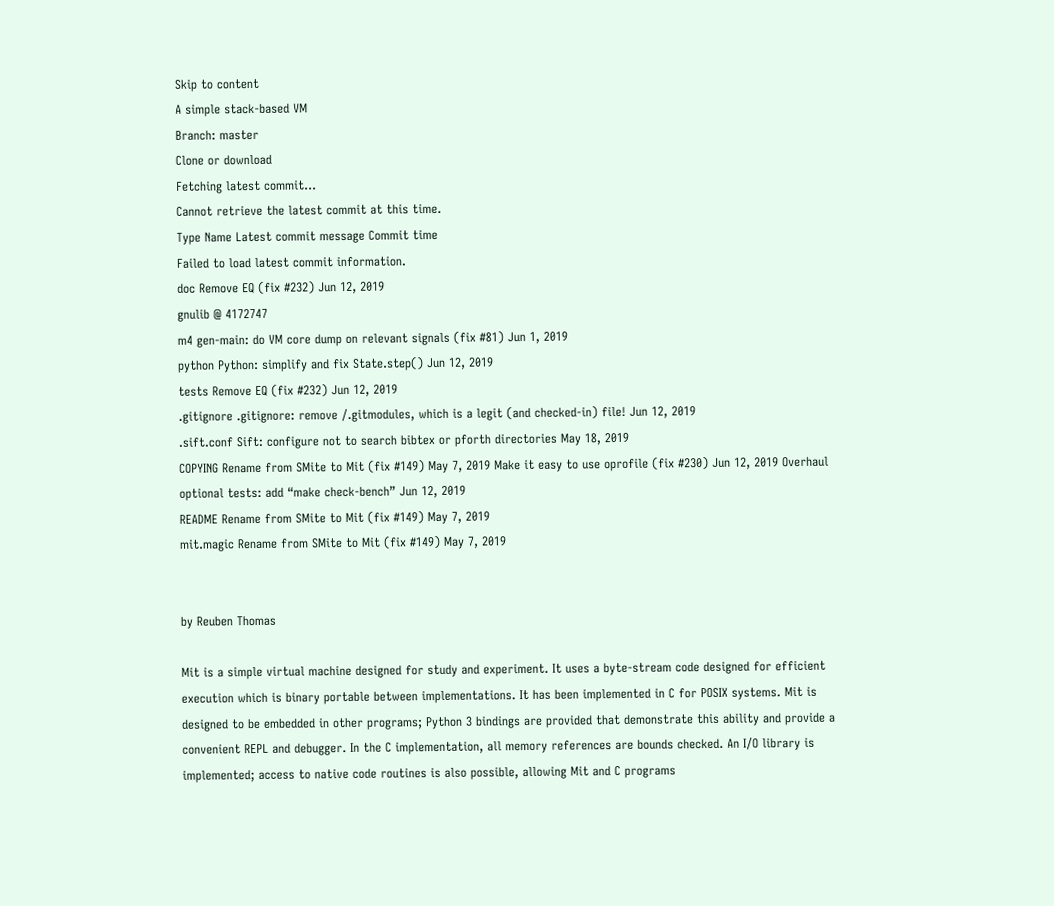Skip to content
A simple stack-based VM
Branch: master
Clone or download
Fetching latest commit…
Cannot retrieve the latest commit at this time.
Type Name Latest commit message Commit time
Failed to load latest commit information.
doc Remove EQ (fix #232) Jun 12, 2019
gnulib @ 4172747
m4 gen-main: do VM core dump on relevant signals (fix #81) Jun 1, 2019
python Python: simplify and fix State.step() Jun 12, 2019
tests Remove EQ (fix #232) Jun 12, 2019
.gitignore .gitignore: remove /.gitmodules, which is a legit (and checked-in) file! Jun 12, 2019
.sift.conf Sift: configure not to search bibtex or pforth directories May 18, 2019
COPYING Rename from SMite to Mit (fix #149) May 7, 2019 Make it easy to use oprofile (fix #230) Jun 12, 2019 Overhaul optional tests: add “make check-bench” Jun 12, 2019
README Rename from SMite to Mit (fix #149) May 7, 2019
mit.magic Rename from SMite to Mit (fix #149) May 7, 2019


by Reuben Thomas

Mit is a simple virtual machine designed for study and experiment. It uses a byte-stream code designed for efficient execution which is binary portable between implementations. It has been implemented in C for POSIX systems. Mit is designed to be embedded in other programs; Python 3 bindings are provided that demonstrate this ability and provide a convenient REPL and debugger. In the C implementation, all memory references are bounds checked. An I/O library is implemented; access to native code routines is also possible, allowing Mit and C programs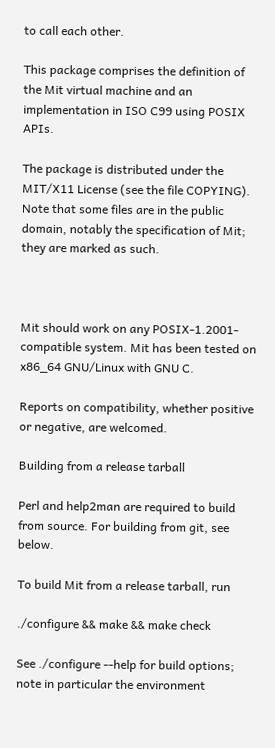to call each other.

This package comprises the definition of the Mit virtual machine and an implementation in ISO C99 using POSIX APIs.

The package is distributed under the MIT/X11 License (see the file COPYING). Note that some files are in the public domain, notably the specification of Mit; they are marked as such.



Mit should work on any POSIX-1.2001-compatible system. Mit has been tested on x86_64 GNU/Linux with GNU C.

Reports on compatibility, whether positive or negative, are welcomed.

Building from a release tarball

Perl and help2man are required to build from source. For building from git, see below.

To build Mit from a release tarball, run

./configure && make && make check

See ./configure --help for build options; note in particular the environment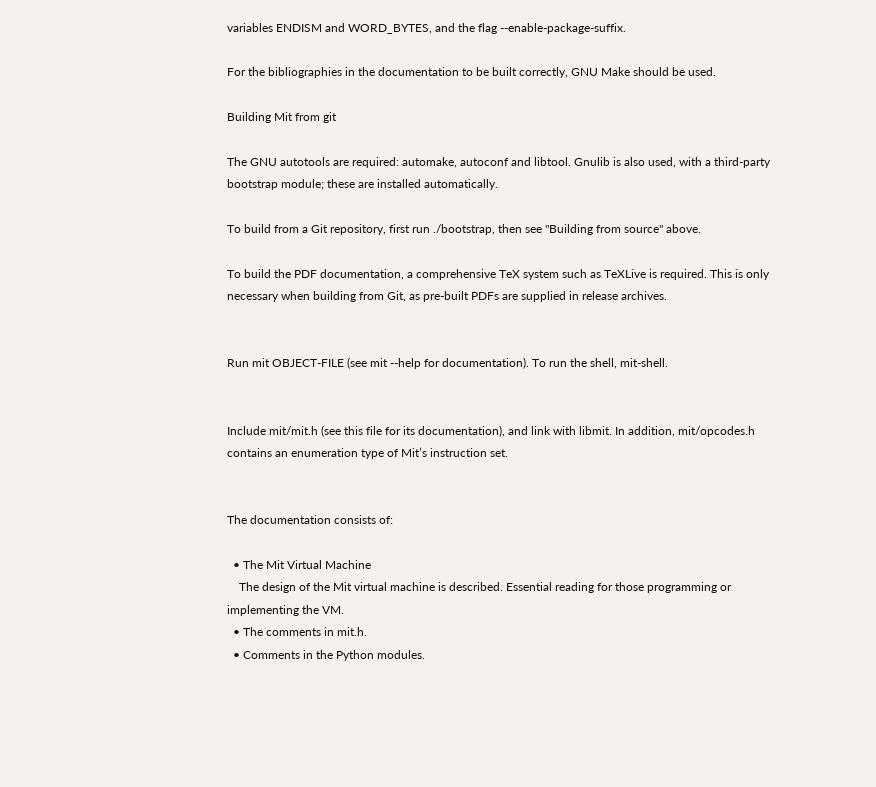variables ENDISM and WORD_BYTES, and the flag --enable-package-suffix.

For the bibliographies in the documentation to be built correctly, GNU Make should be used.

Building Mit from git

The GNU autotools are required: automake, autoconf and libtool. Gnulib is also used, with a third-party bootstrap module; these are installed automatically.

To build from a Git repository, first run ./bootstrap, then see "Building from source" above.

To build the PDF documentation, a comprehensive TeX system such as TeXLive is required. This is only necessary when building from Git, as pre-built PDFs are supplied in release archives.


Run mit OBJECT-FILE (see mit --help for documentation). To run the shell, mit-shell.


Include mit/mit.h (see this file for its documentation), and link with libmit. In addition, mit/opcodes.h contains an enumeration type of Mit’s instruction set.


The documentation consists of:

  • The Mit Virtual Machine
    The design of the Mit virtual machine is described. Essential reading for those programming or implementing the VM.
  • The comments in mit.h.
  • Comments in the Python modules.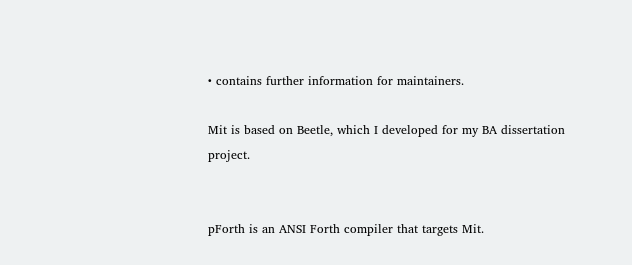• contains further information for maintainers.

Mit is based on Beetle, which I developed for my BA dissertation project.


pForth is an ANSI Forth compiler that targets Mit.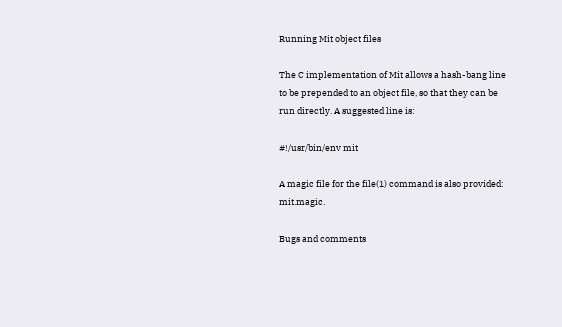Running Mit object files

The C implementation of Mit allows a hash-bang line to be prepended to an object file, so that they can be run directly. A suggested line is:

#!/usr/bin/env mit

A magic file for the file(1) command is also provided: mit.magic.

Bugs and comments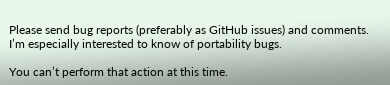Please send bug reports (preferably as GitHub issues) and comments. I’m especially interested to know of portability bugs.

You can’t perform that action at this time.